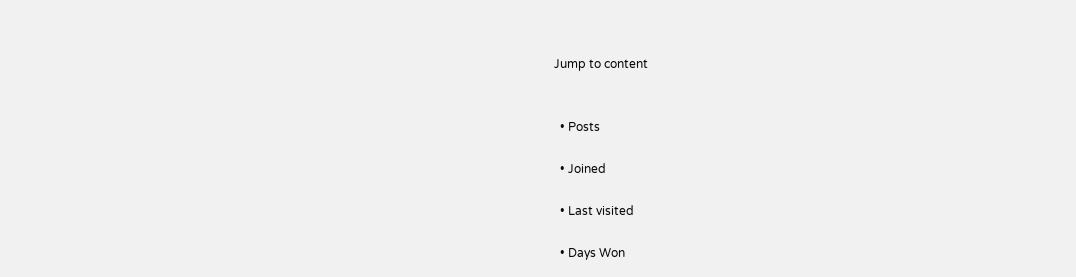Jump to content


  • Posts

  • Joined

  • Last visited

  • Days Won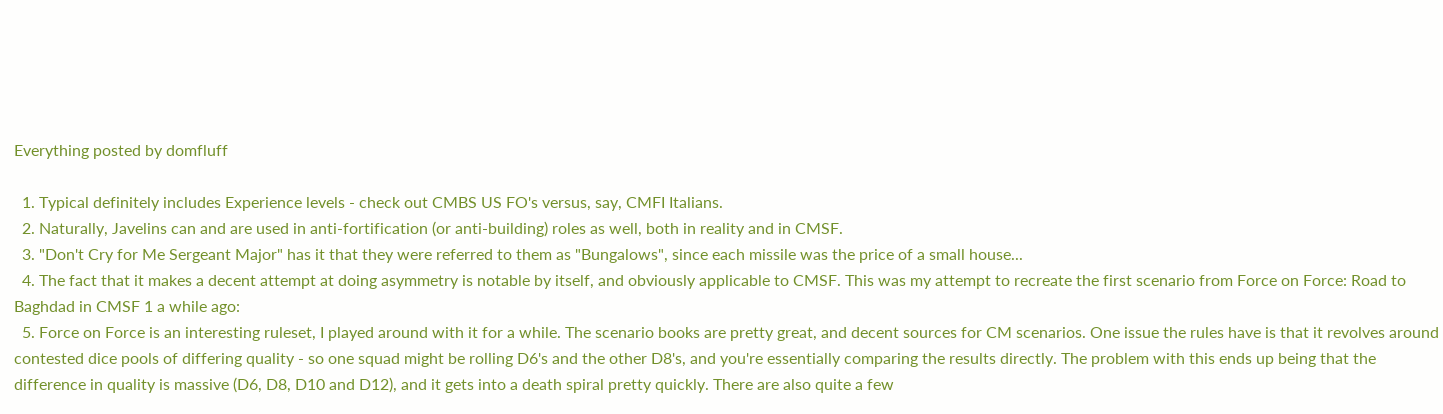Everything posted by domfluff

  1. Typical definitely includes Experience levels - check out CMBS US FO's versus, say, CMFI Italians.
  2. Naturally, Javelins can and are used in anti-fortification (or anti-building) roles as well, both in reality and in CMSF.
  3. "Don't Cry for Me Sergeant Major" has it that they were referred to them as "Bungalows", since each missile was the price of a small house...
  4. The fact that it makes a decent attempt at doing asymmetry is notable by itself, and obviously applicable to CMSF. This was my attempt to recreate the first scenario from Force on Force: Road to Baghdad in CMSF 1 a while ago:
  5. Force on Force is an interesting ruleset, I played around with it for a while. The scenario books are pretty great, and decent sources for CM scenarios. One issue the rules have is that it revolves around contested dice pools of differing quality - so one squad might be rolling D6's and the other D8's, and you're essentially comparing the results directly. The problem with this ends up being that the difference in quality is massive (D6, D8, D10 and D12), and it gets into a death spiral pretty quickly. There are also quite a few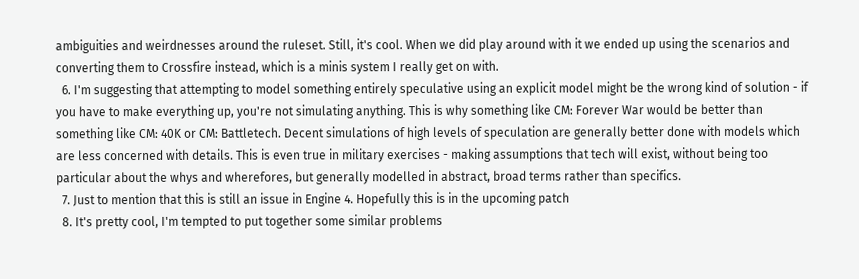ambiguities and weirdnesses around the ruleset. Still, it's cool. When we did play around with it we ended up using the scenarios and converting them to Crossfire instead, which is a minis system I really get on with.
  6. I'm suggesting that attempting to model something entirely speculative using an explicit model might be the wrong kind of solution - if you have to make everything up, you're not simulating anything. This is why something like CM: Forever War would be better than something like CM: 40K or CM: Battletech. Decent simulations of high levels of speculation are generally better done with models which are less concerned with details. This is even true in military exercises - making assumptions that tech will exist, without being too particular about the whys and wherefores, but generally modelled in abstract, broad terms rather than specifics.
  7. Just to mention that this is still an issue in Engine 4. Hopefully this is in the upcoming patch
  8. It's pretty cool, I'm tempted to put together some similar problems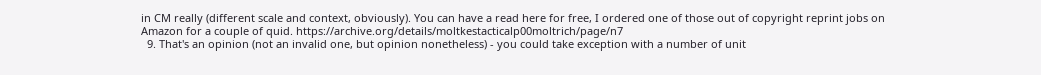in CM really (different scale and context, obviously). You can have a read here for free, I ordered one of those out of copyright reprint jobs on Amazon for a couple of quid. https://archive.org/details/moltkestacticalp00moltrich/page/n7
  9. That's an opinion (not an invalid one, but opinion nonetheless) - you could take exception with a number of unit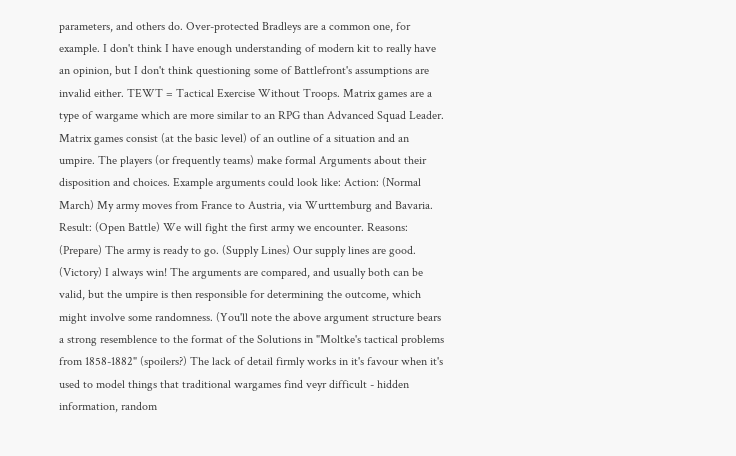parameters, and others do. Over-protected Bradleys are a common one, for example. I don't think I have enough understanding of modern kit to really have an opinion, but I don't think questioning some of Battlefront's assumptions are invalid either. TEWT = Tactical Exercise Without Troops. Matrix games are a type of wargame which are more similar to an RPG than Advanced Squad Leader. Matrix games consist (at the basic level) of an outline of a situation and an umpire. The players (or frequently teams) make formal Arguments about their disposition and choices. Example arguments could look like: Action: (Normal March) My army moves from France to Austria, via Wurttemburg and Bavaria. Result: (Open Battle) We will fight the first army we encounter. Reasons: (Prepare) The army is ready to go. (Supply Lines) Our supply lines are good. (Victory) I always win! The arguments are compared, and usually both can be valid, but the umpire is then responsible for determining the outcome, which might involve some randomness. (You'll note the above argument structure bears a strong resemblence to the format of the Solutions in "Moltke's tactical problems from 1858-1882" (spoilers?) The lack of detail firmly works in it's favour when it's used to model things that traditional wargames find veyr difficult - hidden information, random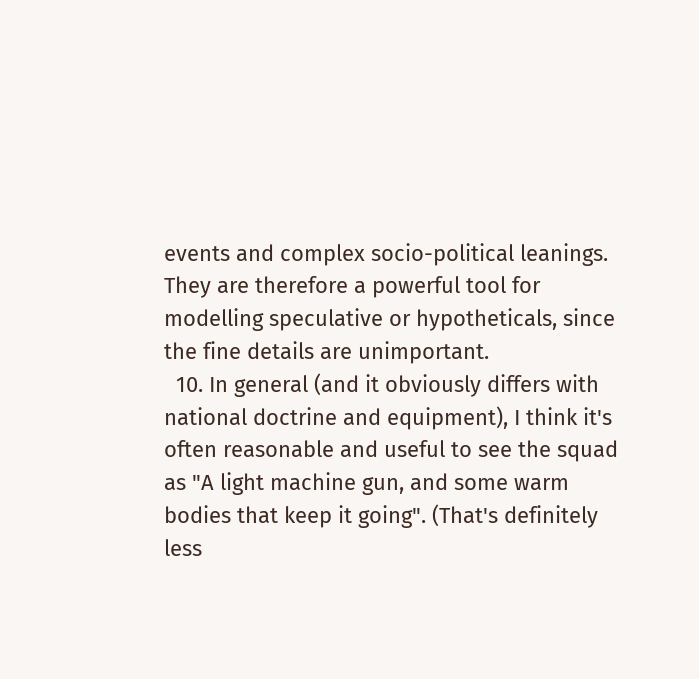events and complex socio-political leanings. They are therefore a powerful tool for modelling speculative or hypotheticals, since the fine details are unimportant.
  10. In general (and it obviously differs with national doctrine and equipment), I think it's often reasonable and useful to see the squad as "A light machine gun, and some warm bodies that keep it going". (That's definitely less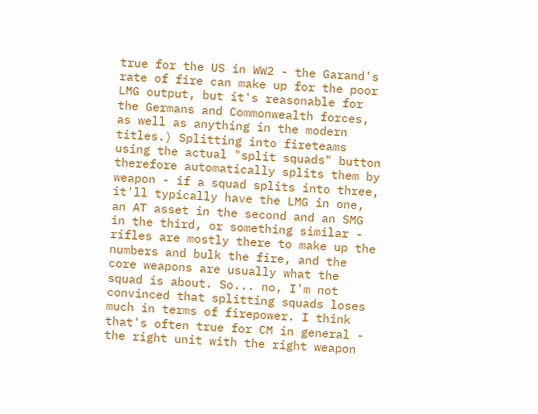true for the US in WW2 - the Garand's rate of fire can make up for the poor LMG output, but it's reasonable for the Germans and Commonwealth forces, as well as anything in the modern titles.) Splitting into fireteams using the actual "split squads" button therefore automatically splits them by weapon - if a squad splits into three, it'll typically have the LMG in one, an AT asset in the second and an SMG in the third, or something similar - rifles are mostly there to make up the numbers and bulk the fire, and the core weapons are usually what the squad is about. So... no, I'm not convinced that splitting squads loses much in terms of firepower. I think that's often true for CM in general - the right unit with the right weapon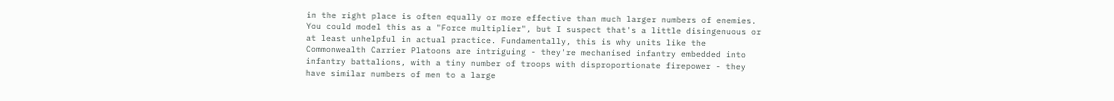in the right place is often equally or more effective than much larger numbers of enemies. You could model this as a "Force multiplier", but I suspect that's a little disingenuous or at least unhelpful in actual practice. Fundamentally, this is why units like the Commonwealth Carrier Platoons are intriguing - they're mechanised infantry embedded into infantry battalions, with a tiny number of troops with disproportionate firepower - they have similar numbers of men to a large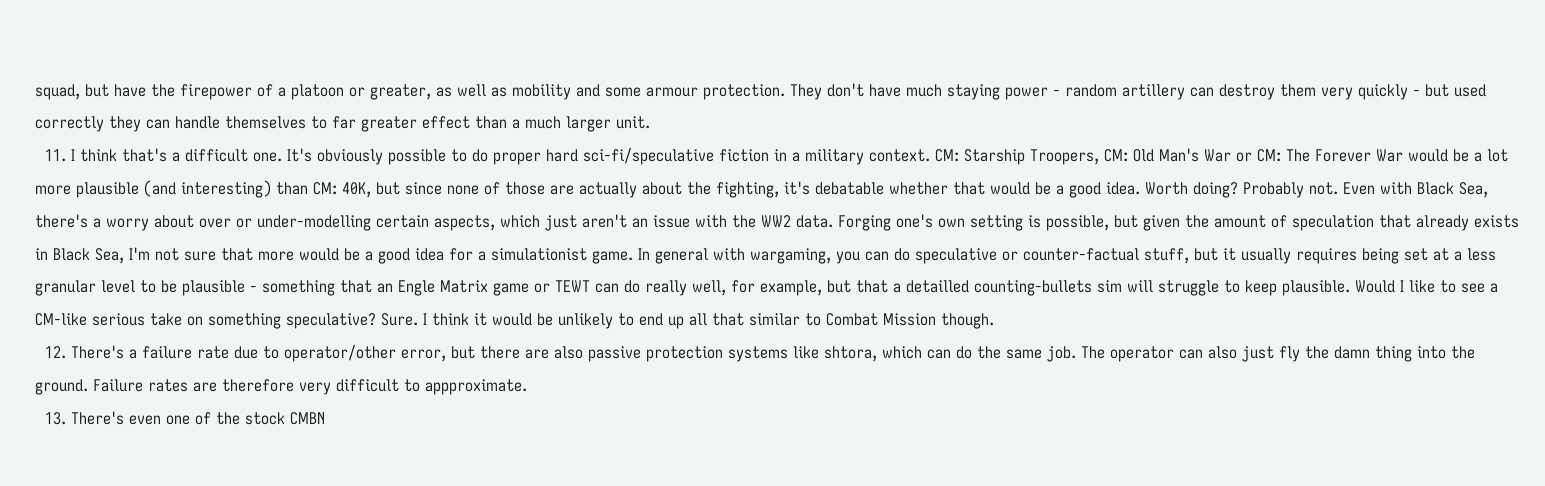squad, but have the firepower of a platoon or greater, as well as mobility and some armour protection. They don't have much staying power - random artillery can destroy them very quickly - but used correctly they can handle themselves to far greater effect than a much larger unit.
  11. I think that's a difficult one. It's obviously possible to do proper hard sci-fi/speculative fiction in a military context. CM: Starship Troopers, CM: Old Man's War or CM: The Forever War would be a lot more plausible (and interesting) than CM: 40K, but since none of those are actually about the fighting, it's debatable whether that would be a good idea. Worth doing? Probably not. Even with Black Sea, there's a worry about over or under-modelling certain aspects, which just aren't an issue with the WW2 data. Forging one's own setting is possible, but given the amount of speculation that already exists in Black Sea, I'm not sure that more would be a good idea for a simulationist game. In general with wargaming, you can do speculative or counter-factual stuff, but it usually requires being set at a less granular level to be plausible - something that an Engle Matrix game or TEWT can do really well, for example, but that a detailled counting-bullets sim will struggle to keep plausible. Would I like to see a CM-like serious take on something speculative? Sure. I think it would be unlikely to end up all that similar to Combat Mission though.
  12. There's a failure rate due to operator/other error, but there are also passive protection systems like shtora, which can do the same job. The operator can also just fly the damn thing into the ground. Failure rates are therefore very difficult to appproximate.
  13. There's even one of the stock CMBN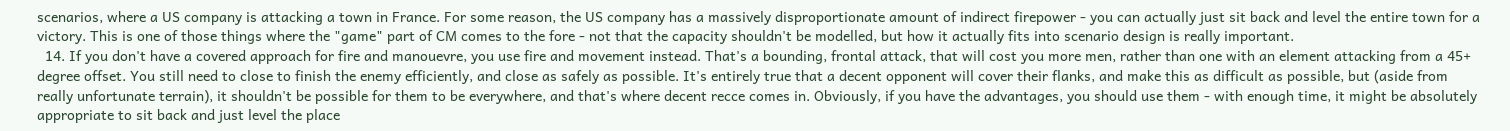scenarios, where a US company is attacking a town in France. For some reason, the US company has a massively disproportionate amount of indirect firepower - you can actually just sit back and level the entire town for a victory. This is one of those things where the "game" part of CM comes to the fore - not that the capacity shouldn't be modelled, but how it actually fits into scenario design is really important.
  14. If you don't have a covered approach for fire and manouevre, you use fire and movement instead. That's a bounding, frontal attack, that will cost you more men, rather than one with an element attacking from a 45+ degree offset. You still need to close to finish the enemy efficiently, and close as safely as possible. It's entirely true that a decent opponent will cover their flanks, and make this as difficult as possible, but (aside from really unfortunate terrain), it shouldn't be possible for them to be everywhere, and that's where decent recce comes in. Obviously, if you have the advantages, you should use them - with enough time, it might be absolutely appropriate to sit back and just level the place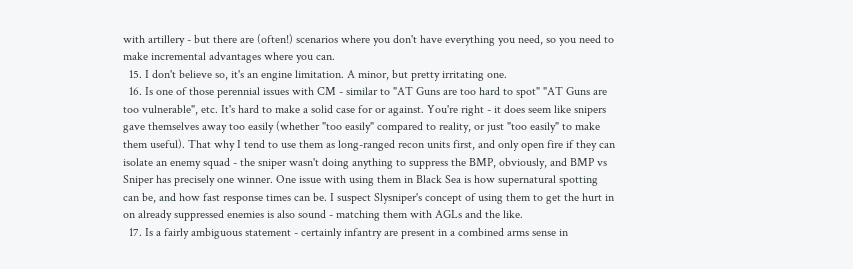with artillery - but there are (often!) scenarios where you don't have everything you need, so you need to make incremental advantages where you can.
  15. I don't believe so, it's an engine limitation. A minor, but pretty irritating one.
  16. Is one of those perennial issues with CM - similar to "AT Guns are too hard to spot" "AT Guns are too vulnerable", etc. It's hard to make a solid case for or against. You're right - it does seem like snipers gave themselves away too easily (whether "too easily" compared to reality, or just "too easily" to make them useful). That why I tend to use them as long-ranged recon units first, and only open fire if they can isolate an enemy squad - the sniper wasn't doing anything to suppress the BMP, obviously, and BMP vs Sniper has precisely one winner. One issue with using them in Black Sea is how supernatural spotting can be, and how fast response times can be. I suspect Slysniper's concept of using them to get the hurt in on already suppressed enemies is also sound - matching them with AGLs and the like.
  17. Is a fairly ambiguous statement - certainly infantry are present in a combined arms sense in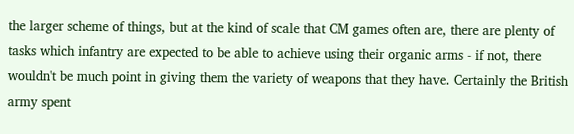the larger scheme of things, but at the kind of scale that CM games often are, there are plenty of tasks which infantry are expected to be able to achieve using their organic arms - if not, there wouldn't be much point in giving them the variety of weapons that they have. Certainly the British army spent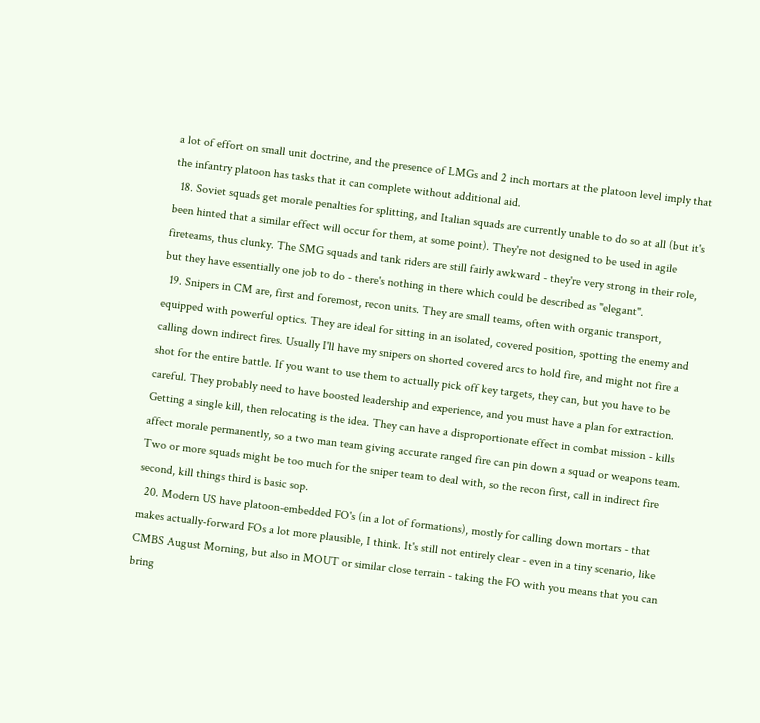a lot of effort on small unit doctrine, and the presence of LMGs and 2 inch mortars at the platoon level imply that the infantry platoon has tasks that it can complete without additional aid.
  18. Soviet squads get morale penalties for splitting, and Italian squads are currently unable to do so at all (but it's been hinted that a similar effect will occur for them, at some point). They're not designed to be used in agile fireteams, thus clunky. The SMG squads and tank riders are still fairly awkward - they're very strong in their role, but they have essentially one job to do - there's nothing in there which could be described as "elegant".
  19. Snipers in CM are, first and foremost, recon units. They are small teams, often with organic transport, equipped with powerful optics. They are ideal for sitting in an isolated, covered position, spotting the enemy and calling down indirect fires. Usually I'll have my snipers on shorted covered arcs to hold fire, and might not fire a shot for the entire battle. If you want to use them to actually pick off key targets, they can, but you have to be careful. They probably need to have boosted leadership and experience, and you must have a plan for extraction. Getting a single kill, then relocating is the idea. They can have a disproportionate effect in combat mission - kills affect morale permanently, so a two man team giving accurate ranged fire can pin down a squad or weapons team. Two or more squads might be too much for the sniper team to deal with, so the recon first, call in indirect fire second, kill things third is basic sop.
  20. Modern US have platoon-embedded FO's (in a lot of formations), mostly for calling down mortars - that makes actually-forward FOs a lot more plausible, I think. It's still not entirely clear - even in a tiny scenario, like CMBS August Morning, but also in MOUT or similar close terrain - taking the FO with you means that you can bring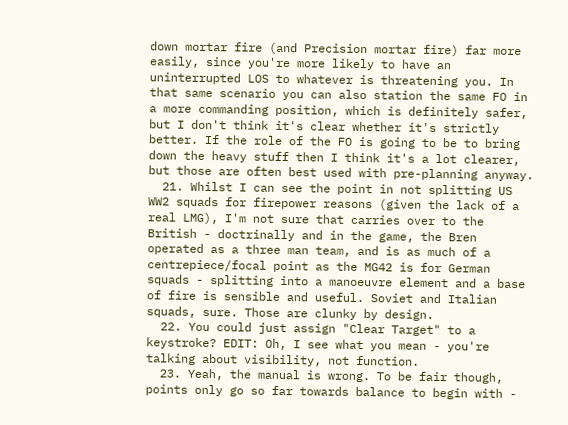down mortar fire (and Precision mortar fire) far more easily, since you're more likely to have an uninterrupted LOS to whatever is threatening you. In that same scenario you can also station the same FO in a more commanding position, which is definitely safer, but I don't think it's clear whether it's strictly better. If the role of the FO is going to be to bring down the heavy stuff then I think it's a lot clearer, but those are often best used with pre-planning anyway.
  21. Whilst I can see the point in not splitting US WW2 squads for firepower reasons (given the lack of a real LMG), I'm not sure that carries over to the British - doctrinally and in the game, the Bren operated as a three man team, and is as much of a centrepiece/focal point as the MG42 is for German squads - splitting into a manoeuvre element and a base of fire is sensible and useful. Soviet and Italian squads, sure. Those are clunky by design.
  22. You could just assign "Clear Target" to a keystroke? EDIT: Oh, I see what you mean - you're talking about visibility, not function.
  23. Yeah, the manual is wrong. To be fair though, points only go so far towards balance to begin with -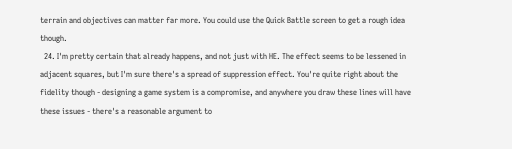terrain and objectives can matter far more. You could use the Quick Battle screen to get a rough idea though.
  24. I'm pretty certain that already happens, and not just with HE. The effect seems to be lessened in adjacent squares, but I'm sure there's a spread of suppression effect. You're quite right about the fidelity though - designing a game system is a compromise, and anywhere you draw these lines will have these issues - there's a reasonable argument to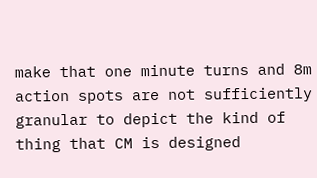make that one minute turns and 8m action spots are not sufficiently granular to depict the kind of thing that CM is designed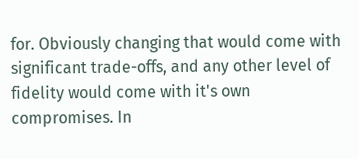for. Obviously changing that would come with significant trade-offs, and any other level of fidelity would come with it's own compromises. In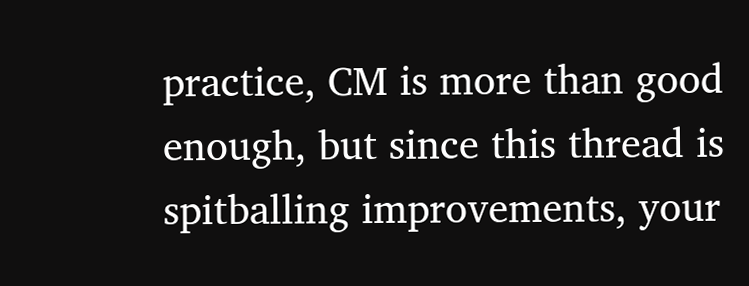practice, CM is more than good enough, but since this thread is spitballing improvements, your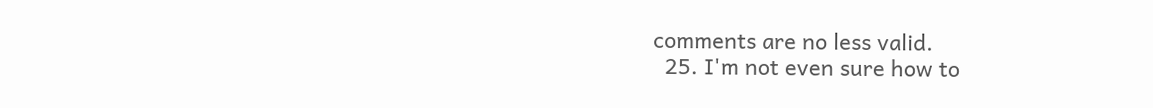comments are no less valid.
  25. I'm not even sure how to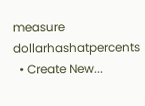measure dollarhashatpercents
  • Create New...